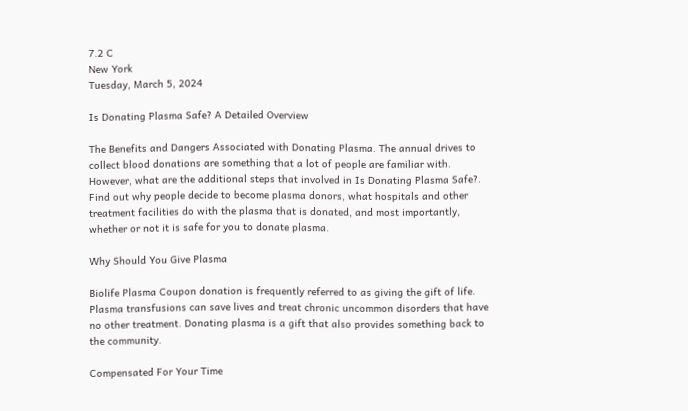7.2 C
New York
Tuesday, March 5, 2024

Is Donating Plasma Safe? A Detailed Overview

The Benefits and Dangers Associated with Donating Plasma. The annual drives to collect blood donations are something that a lot of people are familiar with. However, what are the additional steps that involved in Is Donating Plasma Safe?. Find out why people decide to become plasma donors, what hospitals and other treatment facilities do with the plasma that is donated, and most importantly, whether or not it is safe for you to donate plasma.

Why Should You Give Plasma

Biolife Plasma Coupon donation is frequently referred to as giving the gift of life.  Plasma transfusions can save lives and treat chronic uncommon disorders that have no other treatment. Donating plasma is a gift that also provides something back to the community.

Compensated For Your Time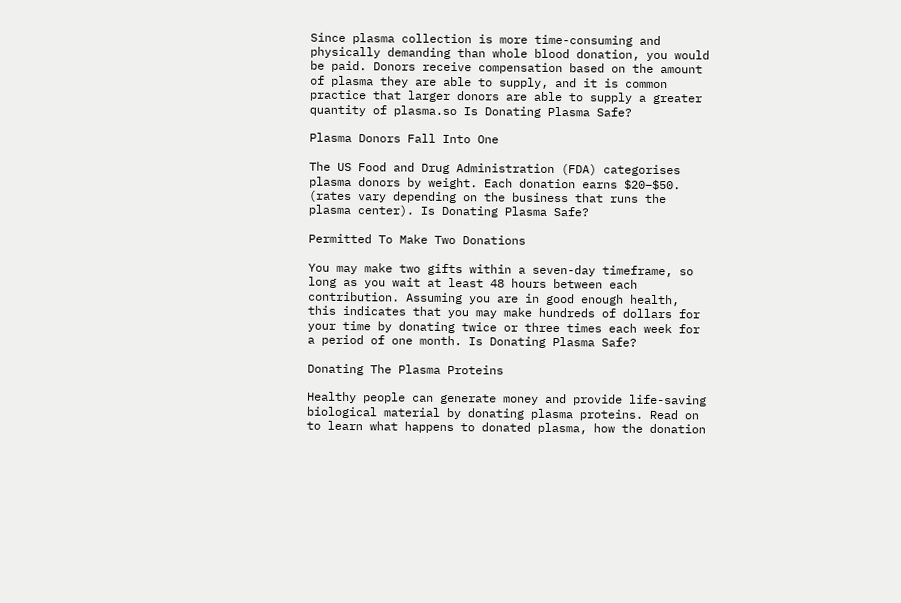Since plasma collection is more time-consuming and physically demanding than whole blood donation, you would be paid. Donors receive compensation based on the amount of plasma they are able to supply, and it is common practice that larger donors are able to supply a greater quantity of plasma.so Is Donating Plasma Safe?

Plasma Donors Fall Into One

The US Food and Drug Administration (FDA) categorises plasma donors by weight. Each donation earns $20–$50. (rates vary depending on the business that runs the plasma center). Is Donating Plasma Safe?

Permitted To Make Two Donations

You may make two gifts within a seven-day timeframe, so long as you wait at least 48 hours between each contribution. Assuming you are in good enough health, this indicates that you may make hundreds of dollars for your time by donating twice or three times each week for a period of one month. Is Donating Plasma Safe?

Donating The Plasma Proteins

Healthy people can generate money and provide life-saving biological material by donating plasma proteins. Read on to learn what happens to donated plasma, how the donation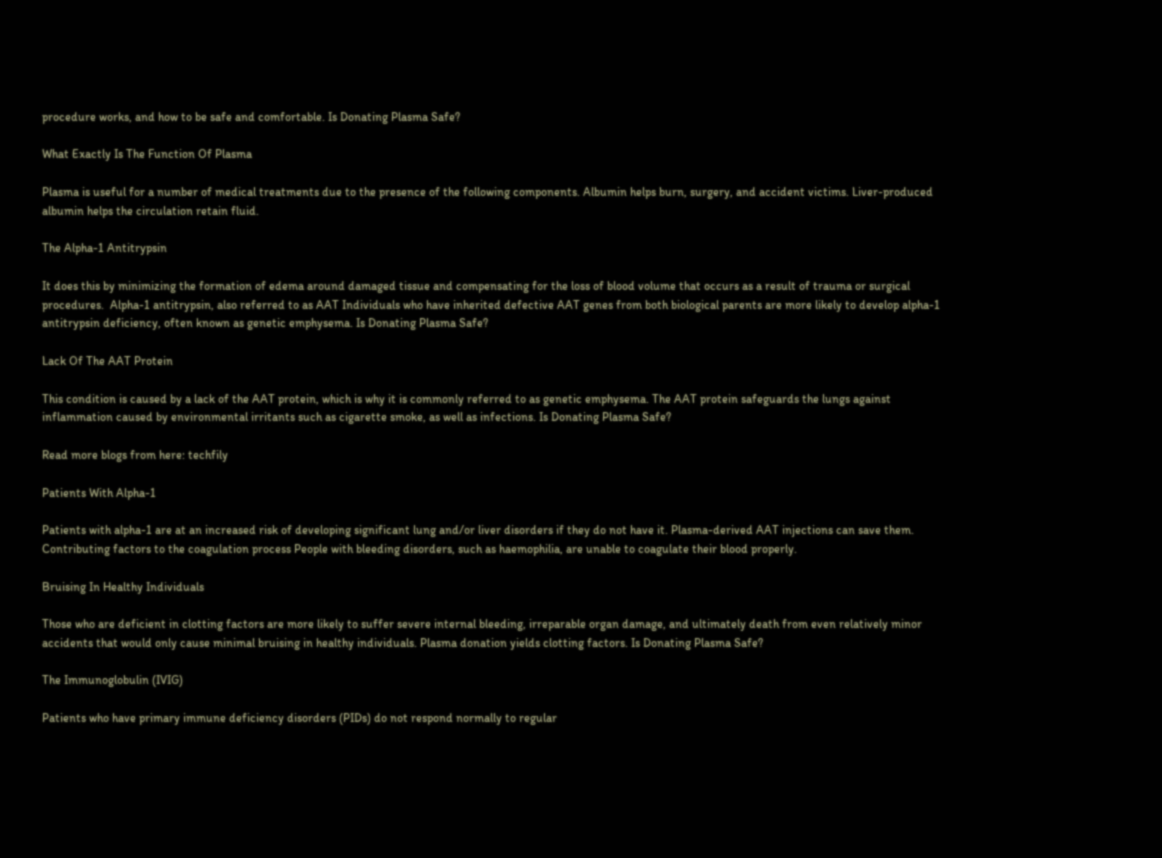procedure works, and how to be safe and comfortable. Is Donating Plasma Safe?

What Exactly Is The Function Of Plasma

Plasma is useful for a number of medical treatments due to the presence of the following components. Albumin helps burn, surgery, and accident victims. Liver-produced albumin helps the circulation retain fluid.

The Alpha-1 Antitrypsin

It does this by minimizing the formation of edema around damaged tissue and compensating for the loss of blood volume that occurs as a result of trauma or surgical procedures.  Alpha-1 antitrypsin, also referred to as AAT Individuals who have inherited defective AAT genes from both biological parents are more likely to develop alpha-1 antitrypsin deficiency, often known as genetic emphysema. Is Donating Plasma Safe?

Lack Of The AAT Protein

This condition is caused by a lack of the AAT protein, which is why it is commonly referred to as genetic emphysema. The AAT protein safeguards the lungs against inflammation caused by environmental irritants such as cigarette smoke, as well as infections. Is Donating Plasma Safe?

Read more blogs from here: techfily

Patients With Alpha-1

Patients with alpha-1 are at an increased risk of developing significant lung and/or liver disorders if they do not have it. Plasma-derived AAT injections can save them. Contributing factors to the coagulation process People with bleeding disorders, such as haemophilia, are unable to coagulate their blood properly.

Bruising In Healthy Individuals

Those who are deficient in clotting factors are more likely to suffer severe internal bleeding, irreparable organ damage, and ultimately death from even relatively minor accidents that would only cause minimal bruising in healthy individuals. Plasma donation yields clotting factors. Is Donating Plasma Safe?

The Immunoglobulin (IVIG)

Patients who have primary immune deficiency disorders (PIDs) do not respond normally to regular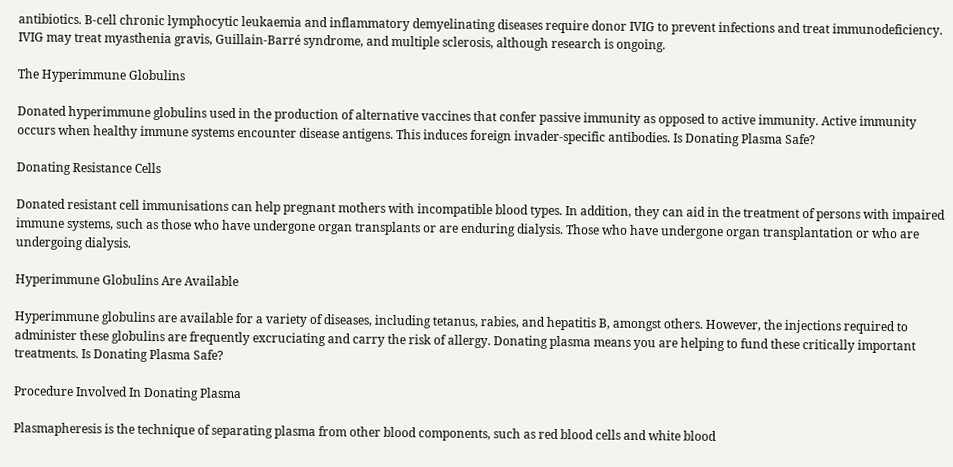antibiotics. B-cell chronic lymphocytic leukaemia and inflammatory demyelinating diseases require donor IVIG to prevent infections and treat immunodeficiency. IVIG may treat myasthenia gravis, Guillain-Barré syndrome, and multiple sclerosis, although research is ongoing.

The Hyperimmune Globulins

Donated hyperimmune globulins used in the production of alternative vaccines that confer passive immunity as opposed to active immunity. Active immunity occurs when healthy immune systems encounter disease antigens. This induces foreign invader-specific antibodies. Is Donating Plasma Safe?

Donating Resistance Cells

Donated resistant cell immunisations can help pregnant mothers with incompatible blood types. In addition, they can aid in the treatment of persons with impaired immune systems, such as those who have undergone organ transplants or are enduring dialysis. Those who have undergone organ transplantation or who are undergoing dialysis.

Hyperimmune Globulins Are Available

Hyperimmune globulins are available for a variety of diseases, including tetanus, rabies, and hepatitis B, amongst others. However, the injections required to administer these globulins are frequently excruciating and carry the risk of allergy. Donating plasma means you are helping to fund these critically important treatments. Is Donating Plasma Safe?

Procedure Involved In Donating Plasma

Plasmapheresis is the technique of separating plasma from other blood components, such as red blood cells and white blood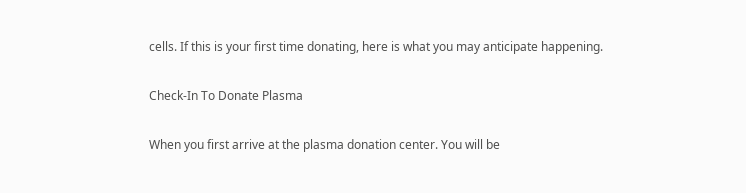cells. If this is your first time donating, here is what you may anticipate happening.

Check-In To Donate Plasma

When you first arrive at the plasma donation center. You will be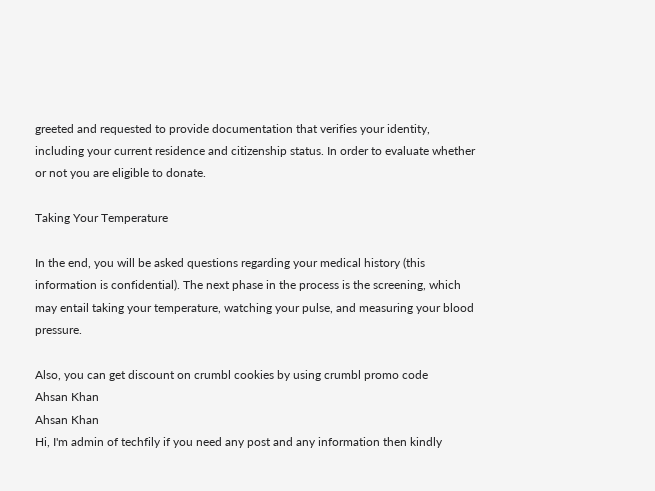greeted and requested to provide documentation that verifies your identity, including your current residence and citizenship status. In order to evaluate whether or not you are eligible to donate.

Taking Your Temperature

In the end, you will be asked questions regarding your medical history (this information is confidential). The next phase in the process is the screening, which may entail taking your temperature, watching your pulse, and measuring your blood pressure.

Also, you can get discount on crumbl cookies by using crumbl promo code
Ahsan Khan
Ahsan Khan
Hi, I'm admin of techfily if you need any post and any information then kindly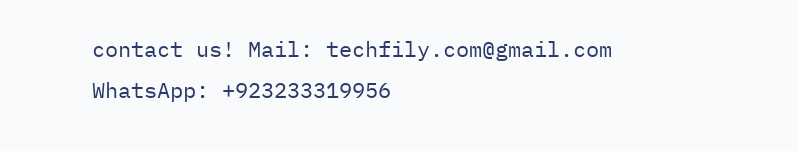contact us! Mail: techfily.com@gmail.com WhatsApp: +923233319956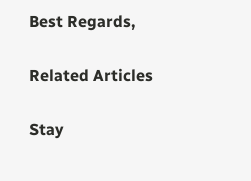Best Regards,

Related Articles

Stay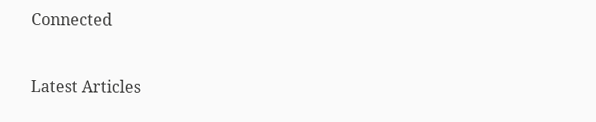Connected


Latest Articles